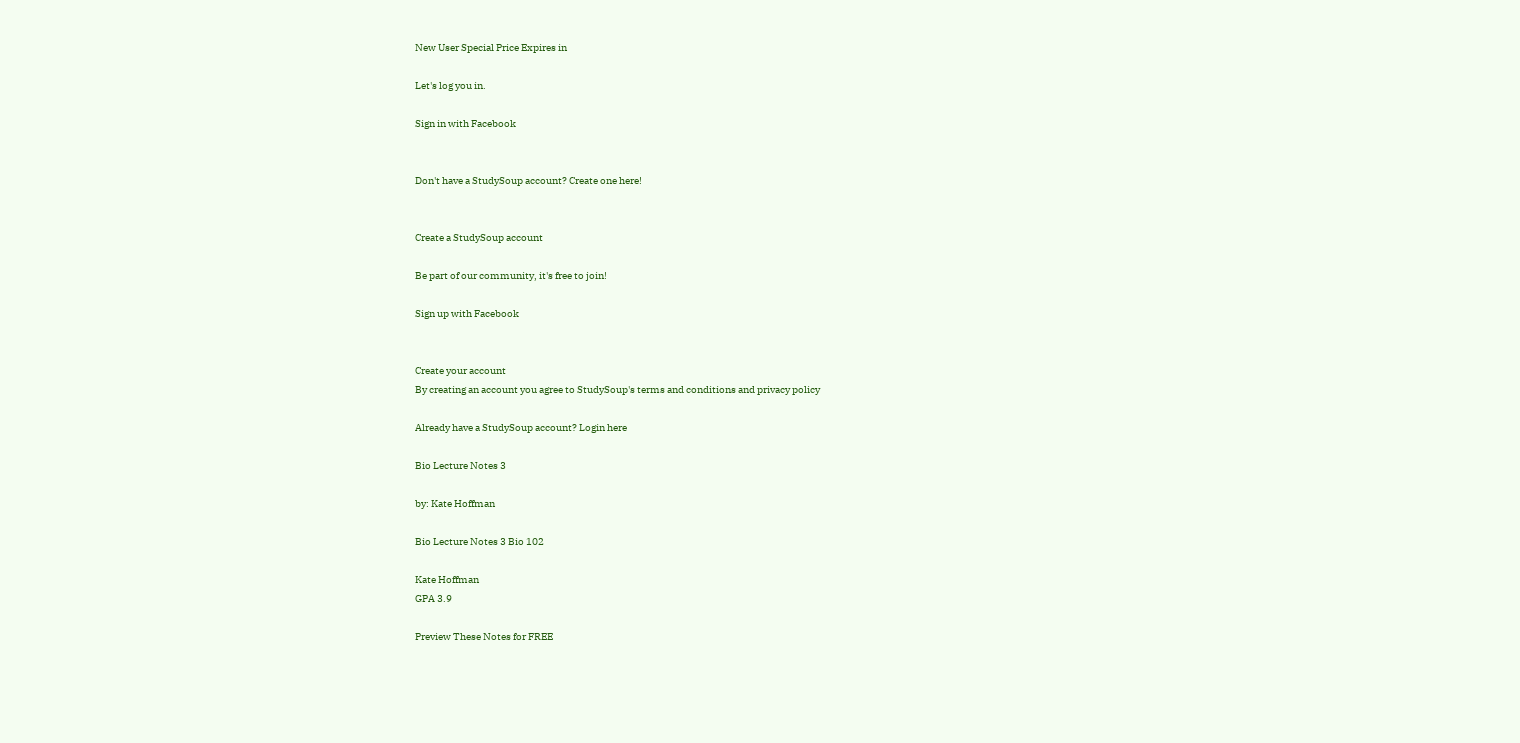New User Special Price Expires in

Let's log you in.

Sign in with Facebook


Don't have a StudySoup account? Create one here!


Create a StudySoup account

Be part of our community, it's free to join!

Sign up with Facebook


Create your account
By creating an account you agree to StudySoup's terms and conditions and privacy policy

Already have a StudySoup account? Login here

Bio Lecture Notes 3

by: Kate Hoffman

Bio Lecture Notes 3 Bio 102

Kate Hoffman
GPA 3.9

Preview These Notes for FREE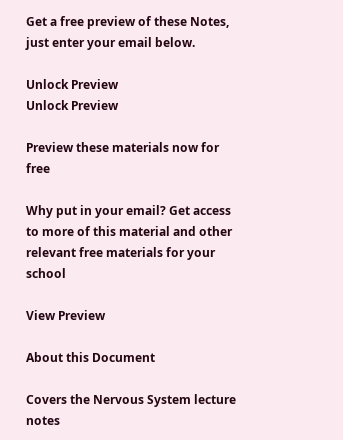Get a free preview of these Notes, just enter your email below.

Unlock Preview
Unlock Preview

Preview these materials now for free

Why put in your email? Get access to more of this material and other relevant free materials for your school

View Preview

About this Document

Covers the Nervous System lecture notes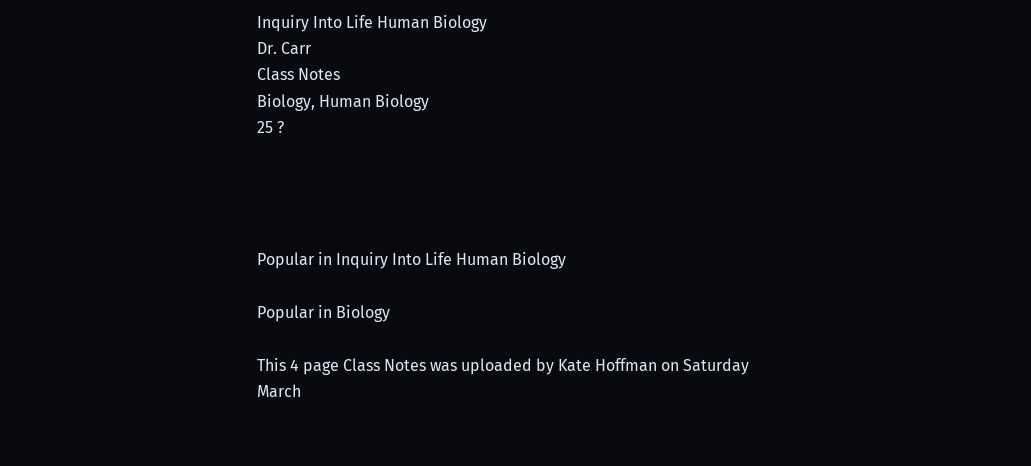Inquiry Into Life Human Biology
Dr. Carr
Class Notes
Biology, Human Biology
25 ?




Popular in Inquiry Into Life Human Biology

Popular in Biology

This 4 page Class Notes was uploaded by Kate Hoffman on Saturday March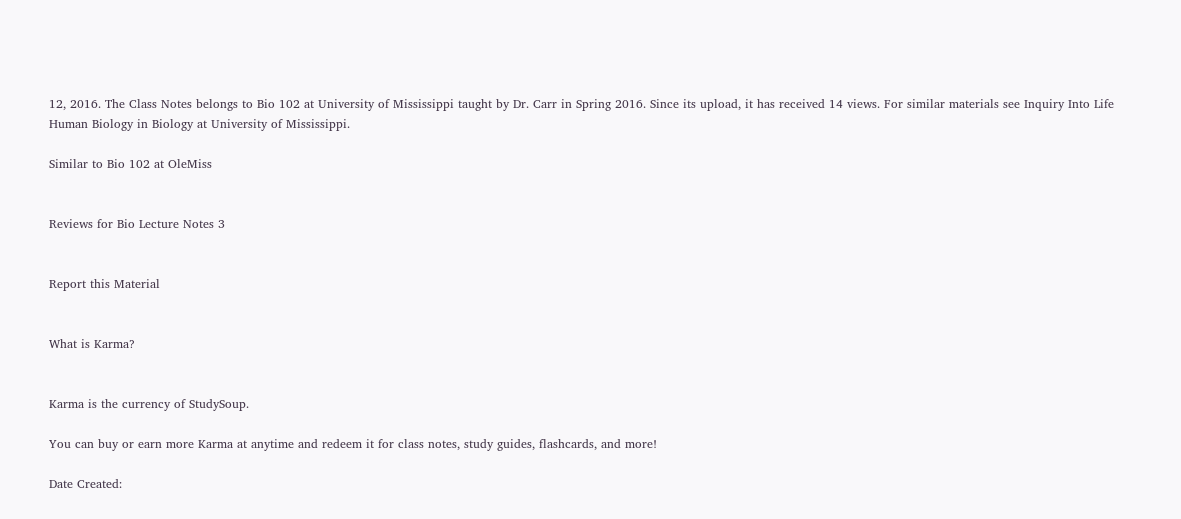12, 2016. The Class Notes belongs to Bio 102 at University of Mississippi taught by Dr. Carr in Spring 2016. Since its upload, it has received 14 views. For similar materials see Inquiry Into Life Human Biology in Biology at University of Mississippi.

Similar to Bio 102 at OleMiss


Reviews for Bio Lecture Notes 3


Report this Material


What is Karma?


Karma is the currency of StudySoup.

You can buy or earn more Karma at anytime and redeem it for class notes, study guides, flashcards, and more!

Date Created: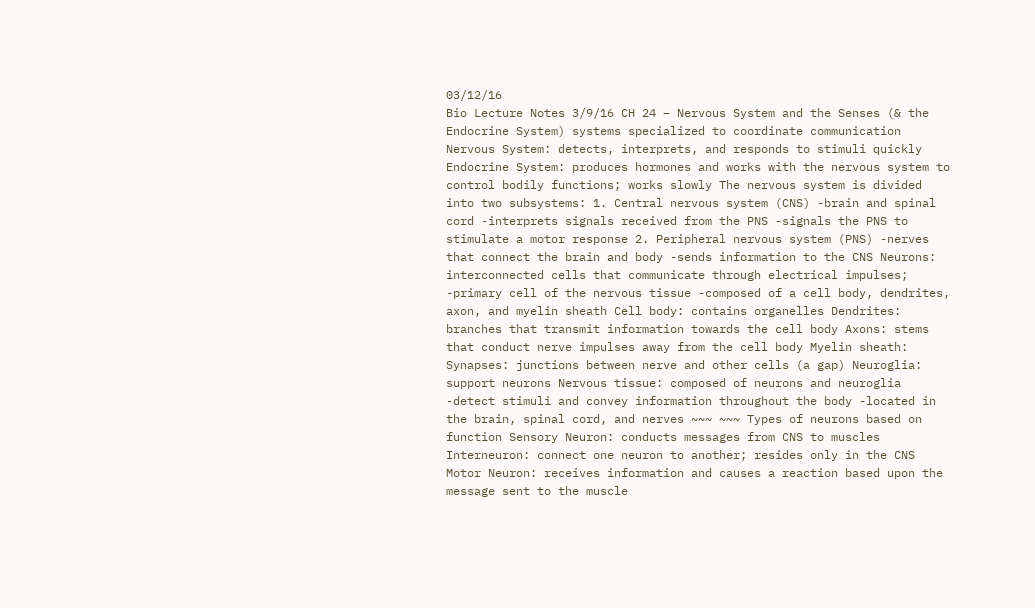03/12/16
Bio Lecture Notes 3/9/16 CH 24 – Nervous System and the Senses (& the Endocrine System) systems specialized to coordinate communication Nervous System: detects, interprets, and responds to stimuli quickly Endocrine System: produces hormones and works with the nervous system to control bodily functions; works slowly The nervous system is divided into two subsystems: 1. Central nervous system (CNS) -brain and spinal cord -interprets signals received from the PNS -signals the PNS to stimulate a motor response 2. Peripheral nervous system (PNS) -nerves that connect the brain and body -sends information to the CNS Neurons: interconnected cells that communicate through electrical impulses; -primary cell of the nervous tissue -composed of a cell body, dendrites, axon, and myelin sheath Cell body: contains organelles Dendrites: branches that transmit information towards the cell body Axons: stems that conduct nerve impulses away from the cell body Myelin sheath: Synapses: junctions between nerve and other cells (a gap) Neuroglia: support neurons Nervous tissue: composed of neurons and neuroglia -detect stimuli and convey information throughout the body -located in the brain, spinal cord, and nerves ~~~ ~~~ Types of neurons based on function Sensory Neuron: conducts messages from CNS to muscles Interneuron: connect one neuron to another; resides only in the CNS Motor Neuron: receives information and causes a reaction based upon the message sent to the muscle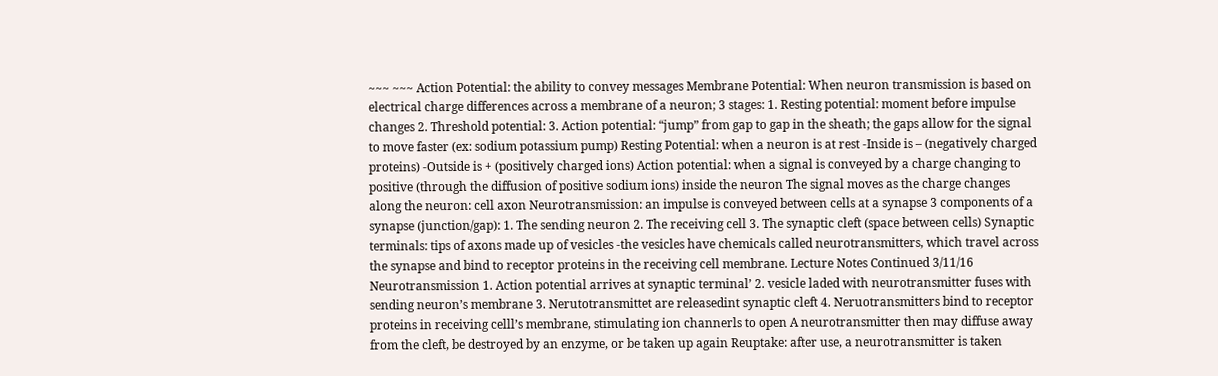~~~ ~~~ Action Potential: the ability to convey messages Membrane Potential: When neuron transmission is based on electrical charge differences across a membrane of a neuron; 3 stages: 1. Resting potential: moment before impulse changes 2. Threshold potential: 3. Action potential: “jump” from gap to gap in the sheath; the gaps allow for the signal to move faster (ex: sodium potassium pump) Resting Potential: when a neuron is at rest -Inside is – (negatively charged proteins) -Outside is + (positively charged ions) Action potential: when a signal is conveyed by a charge changing to positive (through the diffusion of positive sodium ions) inside the neuron The signal moves as the charge changes along the neuron: cell axon Neurotransmission: an impulse is conveyed between cells at a synapse 3 components of a synapse (junction/gap): 1. The sending neuron 2. The receiving cell 3. The synaptic cleft (space between cells) Synaptic terminals: tips of axons made up of vesicles -the vesicles have chemicals called neurotransmitters, which travel across the synapse and bind to receptor proteins in the receiving cell membrane. Lecture Notes Continued 3/11/16 Neurotransmission 1. Action potential arrives at synaptic terminal’ 2. vesicle laded with neurotransmitter fuses with sending neuron’s membrane 3. Nerutotransmittet are releasedint synaptic cleft 4. Neruotransmitters bind to receptor proteins in receiving celll’s membrane, stimulating ion channerls to open A neurotransmitter then may diffuse away from the cleft, be destroyed by an enzyme, or be taken up again Reuptake: after use, a neurotransmitter is taken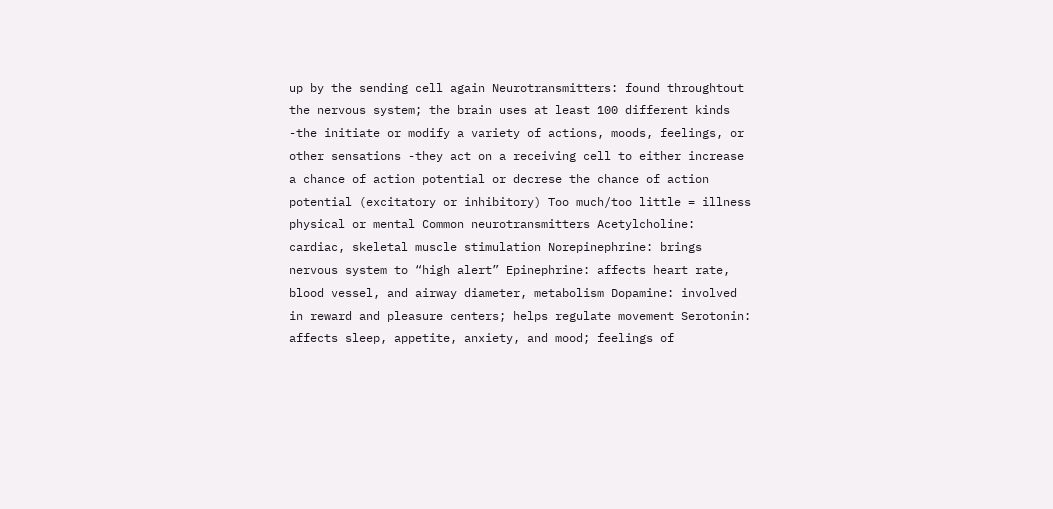up by the sending cell again Neurotransmitters: found throughtout the nervous system; the brain uses at least 100 different kinds -the initiate or modify a variety of actions, moods, feelings, or other sensations -they act on a receiving cell to either increase a chance of action potential or decrese the chance of action potential (excitatory or inhibitory) Too much/too little = illness physical or mental Common neurotransmitters Acetylcholine: cardiac, skeletal muscle stimulation Norepinephrine: brings nervous system to “high alert” Epinephrine: affects heart rate, blood vessel, and airway diameter, metabolism Dopamine: involved in reward and pleasure centers; helps regulate movement Serotonin: affects sleep, appetite, anxiety, and mood; feelings of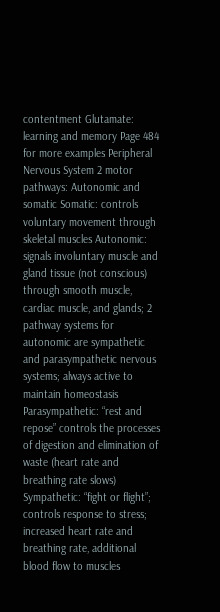contentment Glutamate: learning and memory Page 484 for more examples Peripheral Nervous System 2 motor pathways: Autonomic and somatic Somatic: controls voluntary movement through skeletal muscles Autonomic: signals involuntary muscle and gland tissue (not conscious) through smooth muscle, cardiac muscle, and glands; 2 pathway systems for autonomic are sympathetic and parasympathetic nervous systems; always active to maintain homeostasis Parasympathetic: “rest and repose” controls the processes of digestion and elimination of waste (heart rate and breathing rate slows) Sympathetic: “fight or flight”; controls response to stress; increased heart rate and breathing rate, additional blood flow to muscles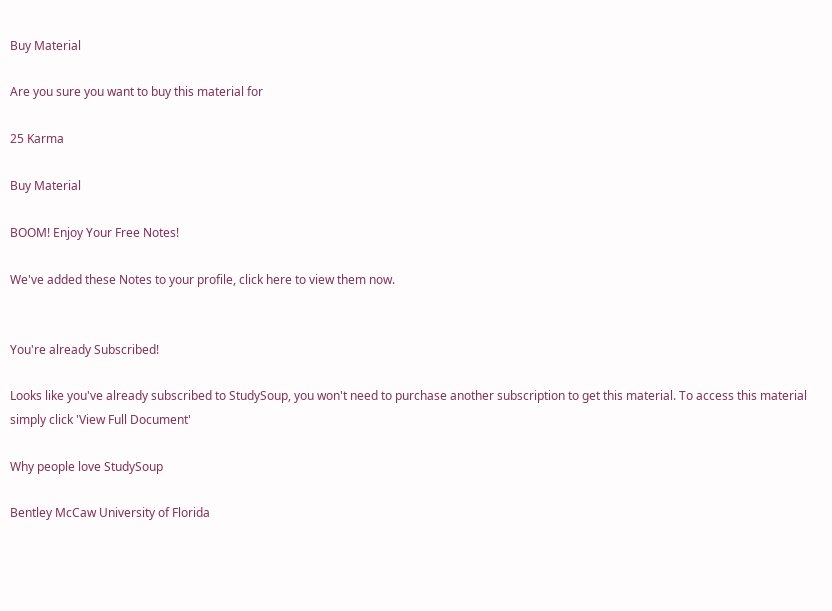Buy Material

Are you sure you want to buy this material for

25 Karma

Buy Material

BOOM! Enjoy Your Free Notes!

We've added these Notes to your profile, click here to view them now.


You're already Subscribed!

Looks like you've already subscribed to StudySoup, you won't need to purchase another subscription to get this material. To access this material simply click 'View Full Document'

Why people love StudySoup

Bentley McCaw University of Florida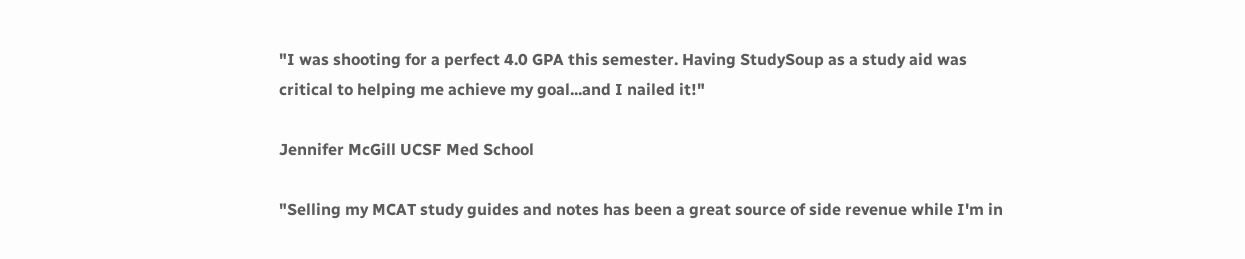"I was shooting for a perfect 4.0 GPA this semester. Having StudySoup as a study aid was critical to helping me achieve my goal...and I nailed it!"

Jennifer McGill UCSF Med School

"Selling my MCAT study guides and notes has been a great source of side revenue while I'm in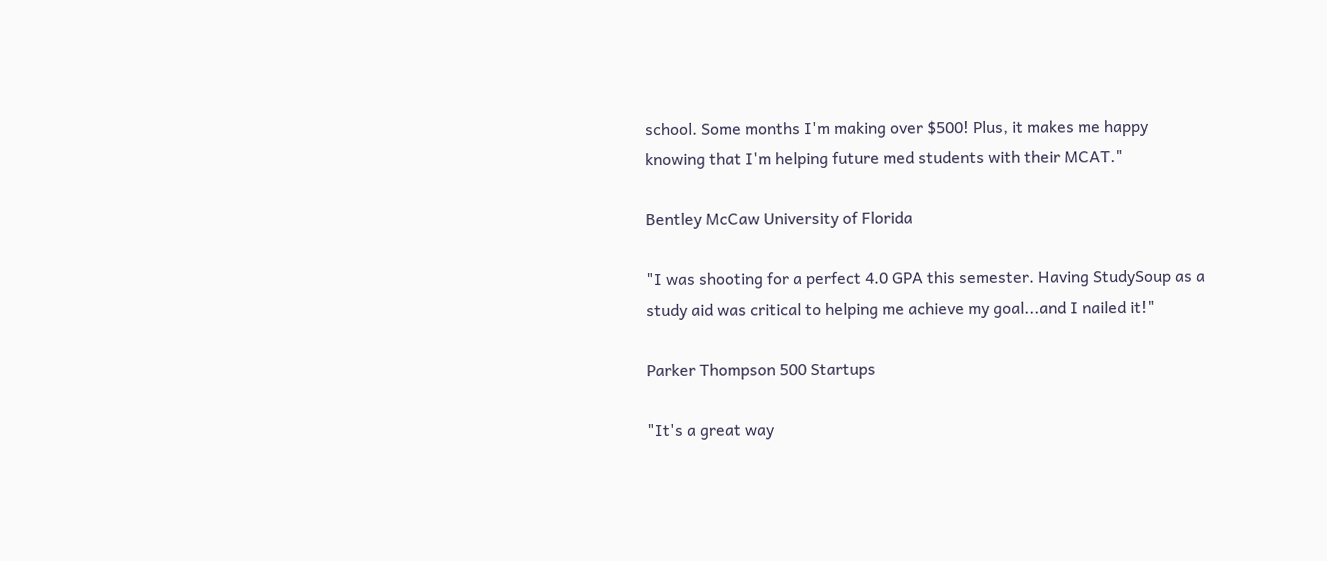school. Some months I'm making over $500! Plus, it makes me happy knowing that I'm helping future med students with their MCAT."

Bentley McCaw University of Florida

"I was shooting for a perfect 4.0 GPA this semester. Having StudySoup as a study aid was critical to helping me achieve my goal...and I nailed it!"

Parker Thompson 500 Startups

"It's a great way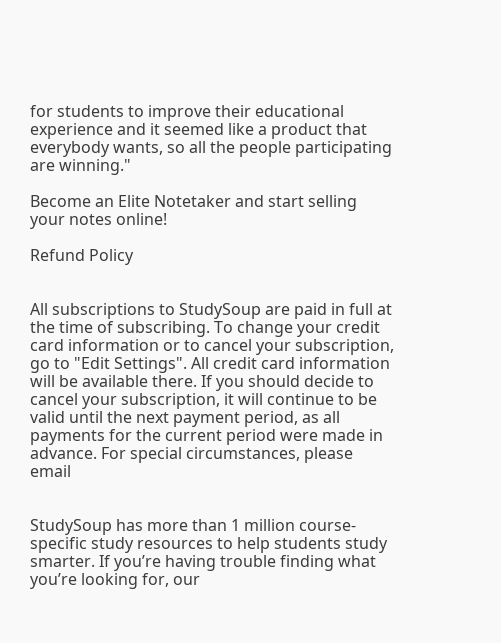for students to improve their educational experience and it seemed like a product that everybody wants, so all the people participating are winning."

Become an Elite Notetaker and start selling your notes online!

Refund Policy


All subscriptions to StudySoup are paid in full at the time of subscribing. To change your credit card information or to cancel your subscription, go to "Edit Settings". All credit card information will be available there. If you should decide to cancel your subscription, it will continue to be valid until the next payment period, as all payments for the current period were made in advance. For special circumstances, please email


StudySoup has more than 1 million course-specific study resources to help students study smarter. If you’re having trouble finding what you’re looking for, our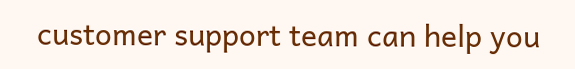customer support team can help you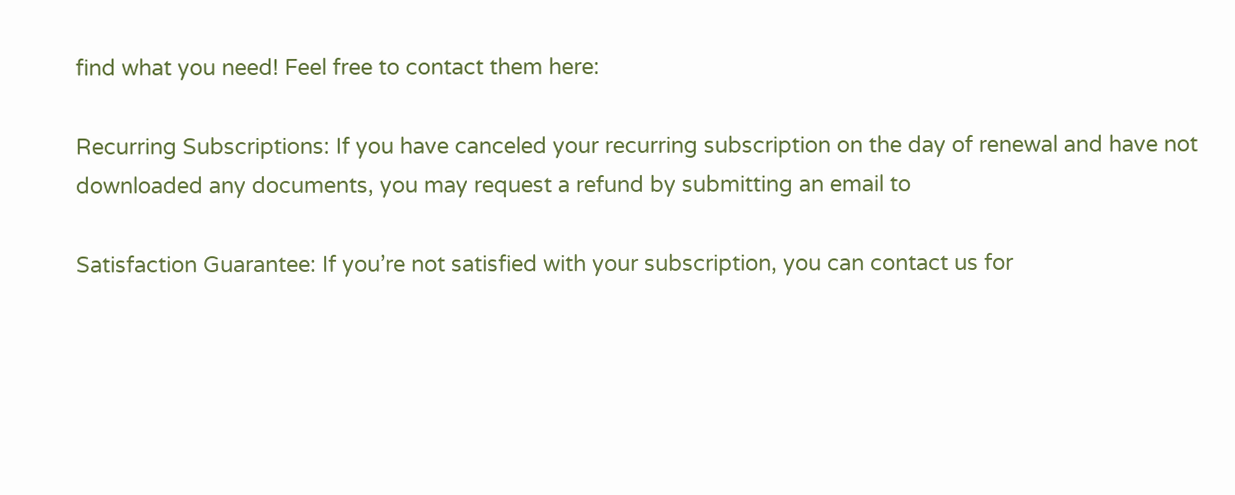find what you need! Feel free to contact them here:

Recurring Subscriptions: If you have canceled your recurring subscription on the day of renewal and have not downloaded any documents, you may request a refund by submitting an email to

Satisfaction Guarantee: If you’re not satisfied with your subscription, you can contact us for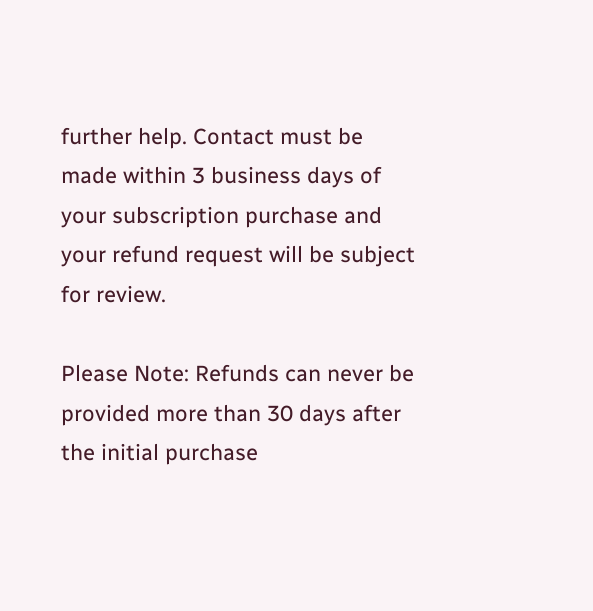further help. Contact must be made within 3 business days of your subscription purchase and your refund request will be subject for review.

Please Note: Refunds can never be provided more than 30 days after the initial purchase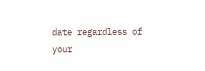date regardless of your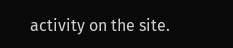activity on the site.